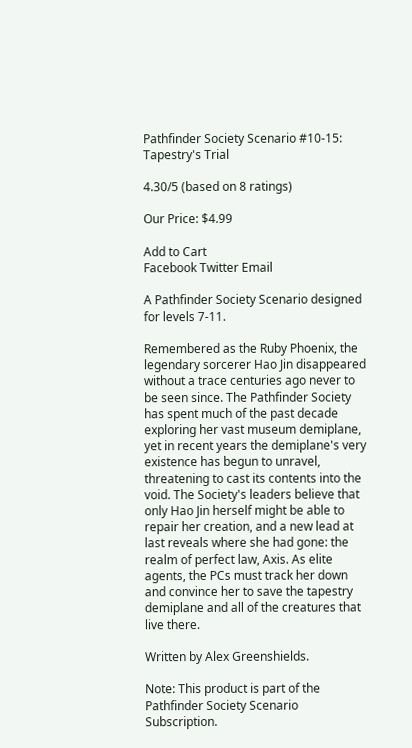Pathfinder Society Scenario #10-15: Tapestry's Trial

4.30/5 (based on 8 ratings)

Our Price: $4.99

Add to Cart
Facebook Twitter Email

A Pathfinder Society Scenario designed for levels 7-11.

Remembered as the Ruby Phoenix, the legendary sorcerer Hao Jin disappeared without a trace centuries ago never to be seen since. The Pathfinder Society has spent much of the past decade exploring her vast museum demiplane, yet in recent years the demiplane's very existence has begun to unravel, threatening to cast its contents into the void. The Society's leaders believe that only Hao Jin herself might be able to repair her creation, and a new lead at last reveals where she had gone: the realm of perfect law, Axis. As elite agents, the PCs must track her down and convince her to save the tapestry demiplane and all of the creatures that live there.

Written by Alex Greenshields.

Note: This product is part of the Pathfinder Society Scenario Subscription.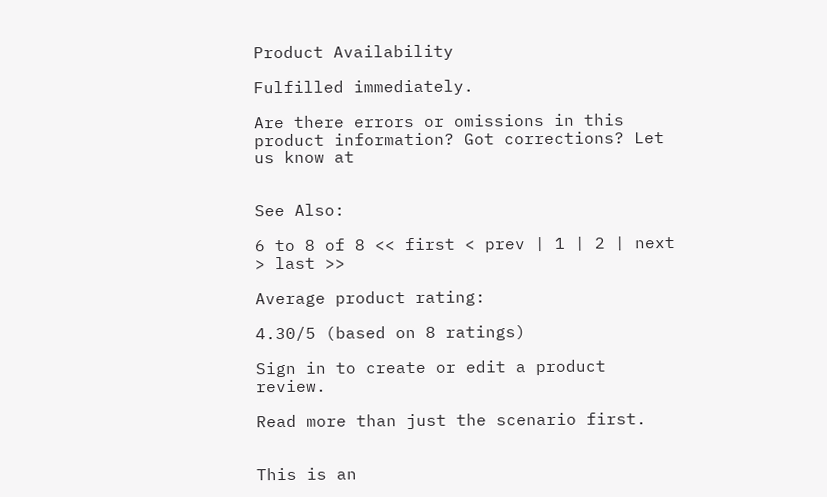Product Availability

Fulfilled immediately.

Are there errors or omissions in this product information? Got corrections? Let us know at


See Also:

6 to 8 of 8 << first < prev | 1 | 2 | next > last >>

Average product rating:

4.30/5 (based on 8 ratings)

Sign in to create or edit a product review.

Read more than just the scenario first.


This is an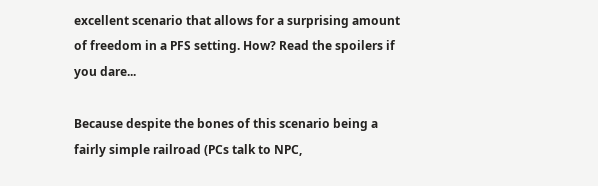excellent scenario that allows for a surprising amount of freedom in a PFS setting. How? Read the spoilers if you dare...

Because despite the bones of this scenario being a fairly simple railroad (PCs talk to NPC,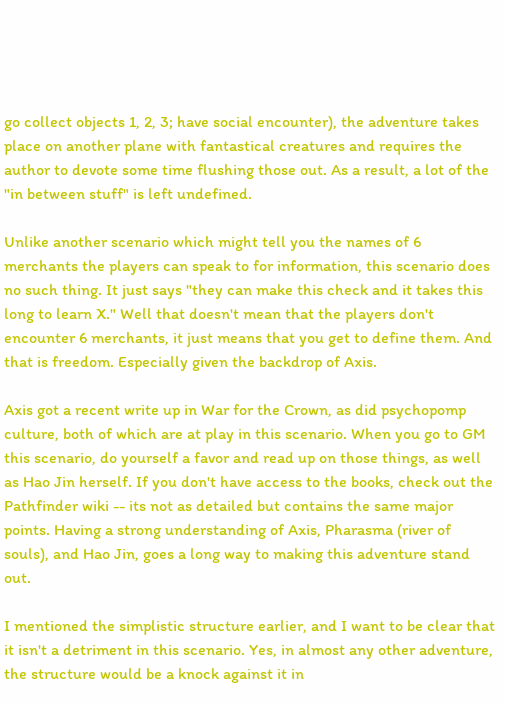go collect objects 1, 2, 3; have social encounter), the adventure takes place on another plane with fantastical creatures and requires the author to devote some time flushing those out. As a result, a lot of the "in between stuff" is left undefined.

Unlike another scenario which might tell you the names of 6 merchants the players can speak to for information, this scenario does no such thing. It just says "they can make this check and it takes this long to learn X." Well that doesn't mean that the players don't encounter 6 merchants, it just means that you get to define them. And that is freedom. Especially given the backdrop of Axis.

Axis got a recent write up in War for the Crown, as did psychopomp culture, both of which are at play in this scenario. When you go to GM this scenario, do yourself a favor and read up on those things, as well as Hao Jin herself. If you don't have access to the books, check out the Pathfinder wiki -- its not as detailed but contains the same major points. Having a strong understanding of Axis, Pharasma (river of souls), and Hao Jin, goes a long way to making this adventure stand out.

I mentioned the simplistic structure earlier, and I want to be clear that it isn't a detriment in this scenario. Yes, in almost any other adventure, the structure would be a knock against it in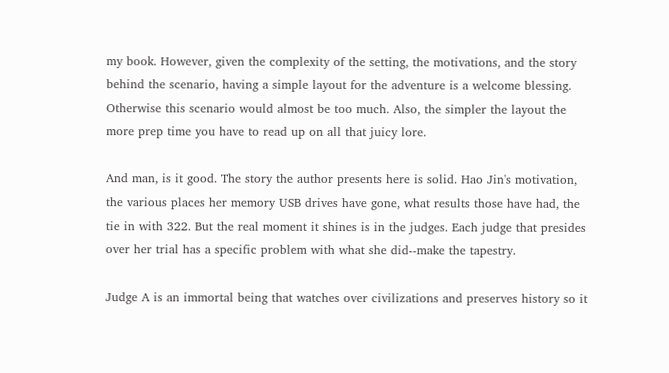my book. However, given the complexity of the setting, the motivations, and the story behind the scenario, having a simple layout for the adventure is a welcome blessing. Otherwise this scenario would almost be too much. Also, the simpler the layout the more prep time you have to read up on all that juicy lore.

And man, is it good. The story the author presents here is solid. Hao Jin's motivation, the various places her memory USB drives have gone, what results those have had, the tie in with 322. But the real moment it shines is in the judges. Each judge that presides over her trial has a specific problem with what she did--make the tapestry.

Judge A is an immortal being that watches over civilizations and preserves history so it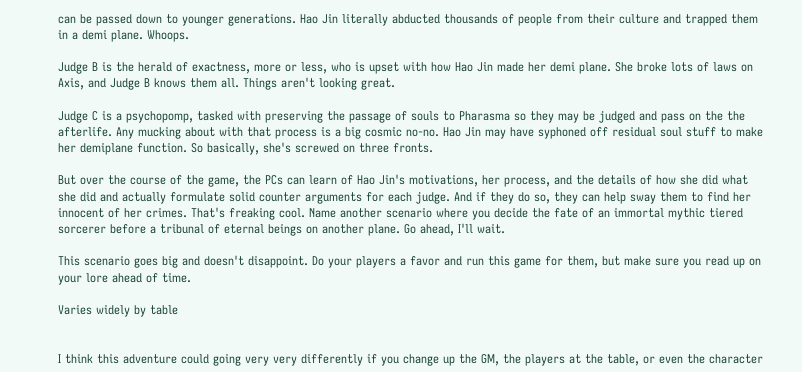can be passed down to younger generations. Hao Jin literally abducted thousands of people from their culture and trapped them in a demi plane. Whoops.

Judge B is the herald of exactness, more or less, who is upset with how Hao Jin made her demi plane. She broke lots of laws on Axis, and Judge B knows them all. Things aren't looking great.

Judge C is a psychopomp, tasked with preserving the passage of souls to Pharasma so they may be judged and pass on the the afterlife. Any mucking about with that process is a big cosmic no-no. Hao Jin may have syphoned off residual soul stuff to make her demiplane function. So basically, she's screwed on three fronts.

But over the course of the game, the PCs can learn of Hao Jin's motivations, her process, and the details of how she did what she did and actually formulate solid counter arguments for each judge. And if they do so, they can help sway them to find her innocent of her crimes. That's freaking cool. Name another scenario where you decide the fate of an immortal mythic tiered sorcerer before a tribunal of eternal beings on another plane. Go ahead, I'll wait.

This scenario goes big and doesn't disappoint. Do your players a favor and run this game for them, but make sure you read up on your lore ahead of time.

Varies widely by table


I think this adventure could going very very differently if you change up the GM, the players at the table, or even the character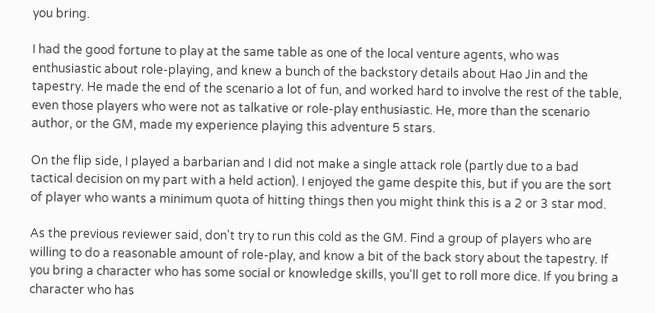you bring.

I had the good fortune to play at the same table as one of the local venture agents, who was enthusiastic about role-playing, and knew a bunch of the backstory details about Hao Jin and the tapestry. He made the end of the scenario a lot of fun, and worked hard to involve the rest of the table, even those players who were not as talkative or role-play enthusiastic. He, more than the scenario author, or the GM, made my experience playing this adventure 5 stars.

On the flip side, I played a barbarian and I did not make a single attack role (partly due to a bad tactical decision on my part with a held action). I enjoyed the game despite this, but if you are the sort of player who wants a minimum quota of hitting things then you might think this is a 2 or 3 star mod.

As the previous reviewer said, don't try to run this cold as the GM. Find a group of players who are willing to do a reasonable amount of role-play, and know a bit of the back story about the tapestry. If you bring a character who has some social or knowledge skills, you'll get to roll more dice. If you bring a character who has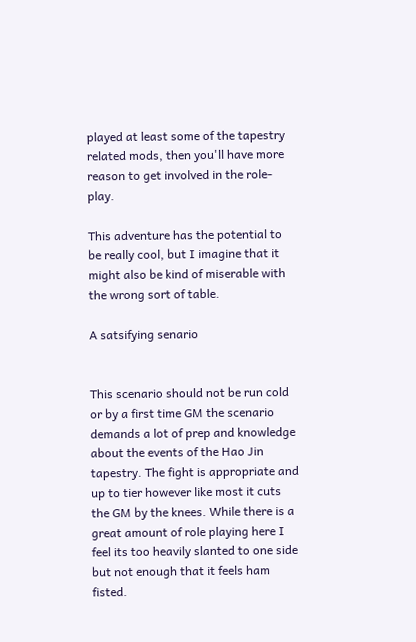played at least some of the tapestry related mods, then you'll have more reason to get involved in the role-play.

This adventure has the potential to be really cool, but I imagine that it might also be kind of miserable with the wrong sort of table.

A satsifying senario


This scenario should not be run cold or by a first time GM the scenario demands a lot of prep and knowledge about the events of the Hao Jin tapestry. The fight is appropriate and up to tier however like most it cuts the GM by the knees. While there is a great amount of role playing here I feel its too heavily slanted to one side but not enough that it feels ham fisted.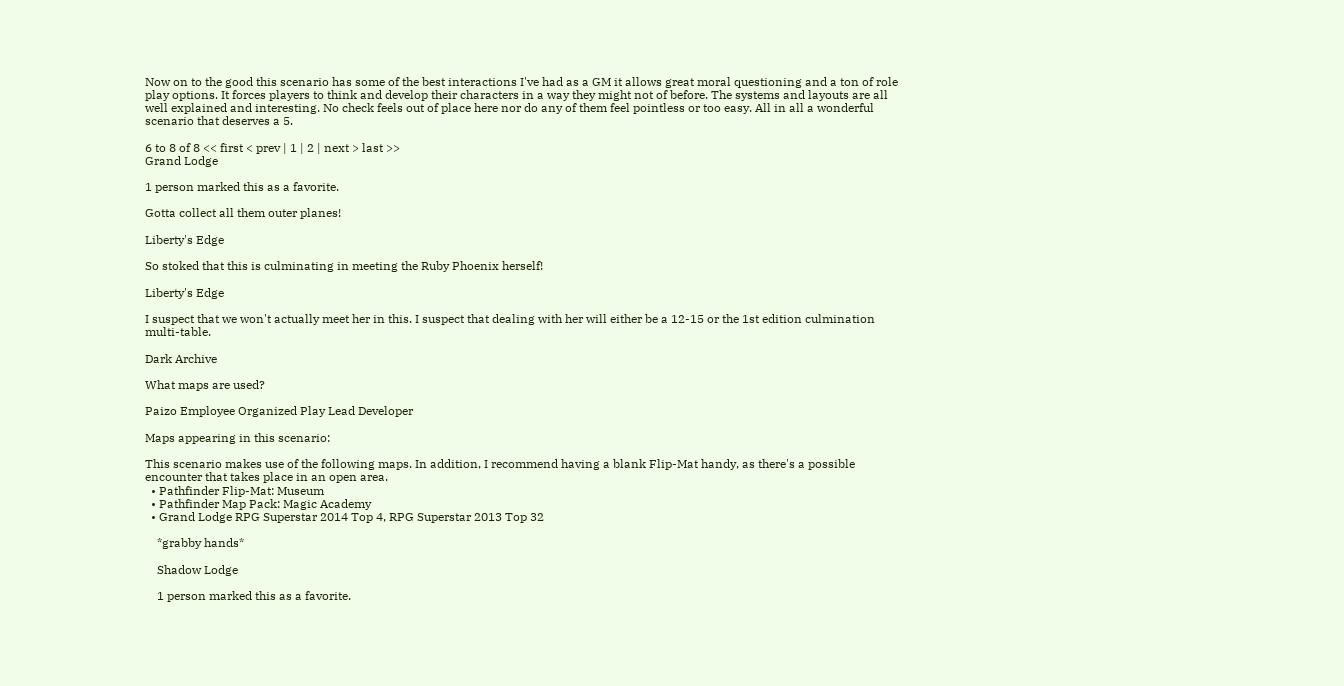Now on to the good this scenario has some of the best interactions I've had as a GM it allows great moral questioning and a ton of role play options. It forces players to think and develop their characters in a way they might not of before. The systems and layouts are all well explained and interesting. No check feels out of place here nor do any of them feel pointless or too easy. All in all a wonderful scenario that deserves a 5.

6 to 8 of 8 << first < prev | 1 | 2 | next > last >>
Grand Lodge

1 person marked this as a favorite.

Gotta collect all them outer planes!

Liberty's Edge

So stoked that this is culminating in meeting the Ruby Phoenix herself!

Liberty's Edge

I suspect that we won't actually meet her in this. I suspect that dealing with her will either be a 12-15 or the 1st edition culmination multi-table.

Dark Archive

What maps are used?

Paizo Employee Organized Play Lead Developer

Maps appearing in this scenario:

This scenario makes use of the following maps. In addition, I recommend having a blank Flip-Mat handy, as there's a possible encounter that takes place in an open area.
  • Pathfinder Flip-Mat: Museum
  • Pathfinder Map Pack: Magic Academy
  • Grand Lodge RPG Superstar 2014 Top 4, RPG Superstar 2013 Top 32

    *grabby hands*

    Shadow Lodge

    1 person marked this as a favorite.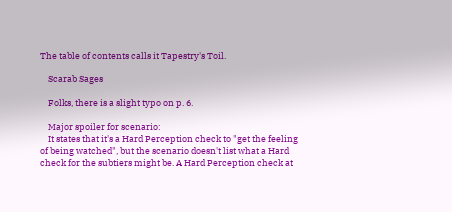The table of contents calls it Tapestry's Toil.

    Scarab Sages

    Folks, there is a slight typo on p. 6.

    Major spoiler for scenario:
    It states that it's a Hard Perception check to "get the feeling of being watched", but the scenario doesn't list what a Hard check for the subtiers might be. A Hard Perception check at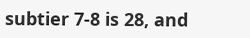subtier 7-8 is 28, and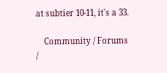at subtier 10-11, it's a 33.

    Community / Forums /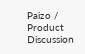Paizo / Product Discussion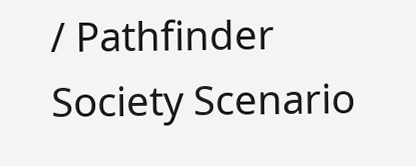/ Pathfinder Society Scenario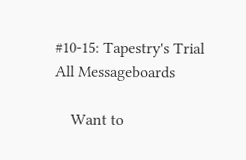#10-15: Tapestry's Trial All Messageboards

    Want to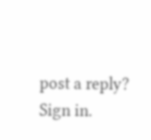post a reply? Sign in.